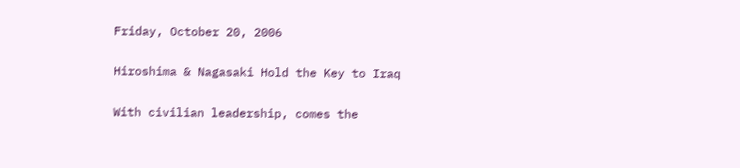Friday, October 20, 2006

Hiroshima & Nagasaki Hold the Key to Iraq

With civilian leadership, comes the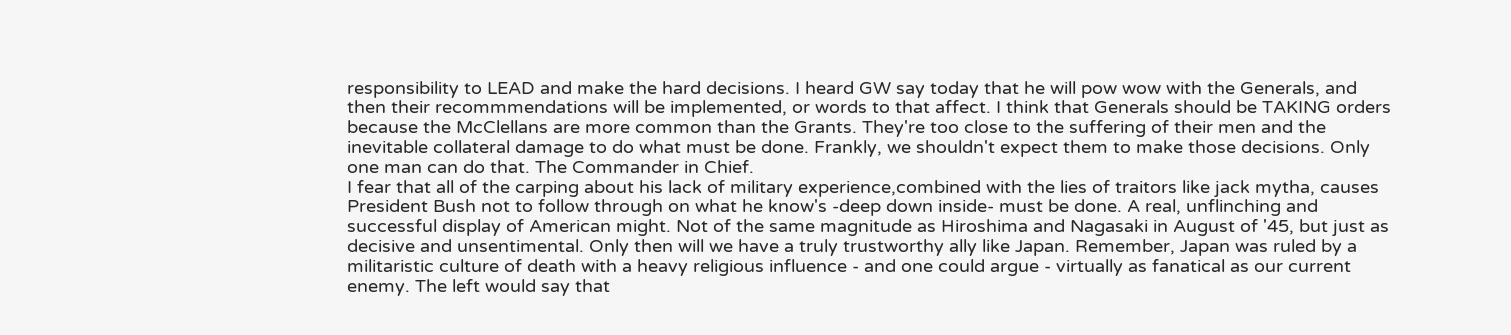responsibility to LEAD and make the hard decisions. I heard GW say today that he will pow wow with the Generals, and then their recommmendations will be implemented, or words to that affect. I think that Generals should be TAKING orders because the McClellans are more common than the Grants. They're too close to the suffering of their men and the inevitable collateral damage to do what must be done. Frankly, we shouldn't expect them to make those decisions. Only one man can do that. The Commander in Chief.
I fear that all of the carping about his lack of military experience,combined with the lies of traitors like jack mytha, causes President Bush not to follow through on what he know's -deep down inside- must be done. A real, unflinching and successful display of American might. Not of the same magnitude as Hiroshima and Nagasaki in August of '45, but just as decisive and unsentimental. Only then will we have a truly trustworthy ally like Japan. Remember, Japan was ruled by a militaristic culture of death with a heavy religious influence - and one could argue - virtually as fanatical as our current enemy. The left would say that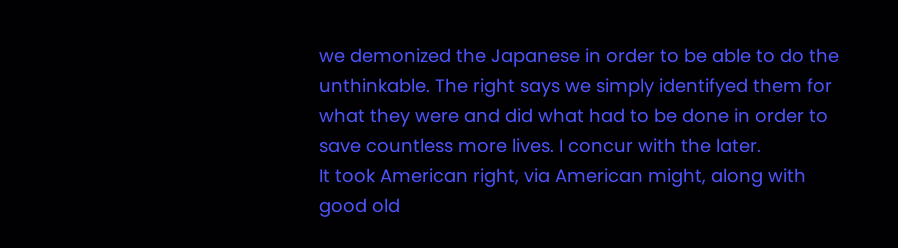we demonized the Japanese in order to be able to do the unthinkable. The right says we simply identifyed them for what they were and did what had to be done in order to save countless more lives. I concur with the later.
It took American right, via American might, along with good old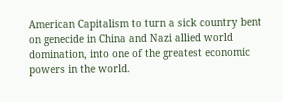American Capitalism to turn a sick country bent on genecide in China and Nazi allied world domination, into one of the greatest economic powers in the world.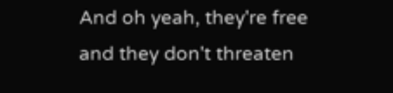And oh yeah, they're free and they don't threaten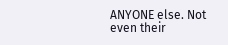ANYONE else. Not even their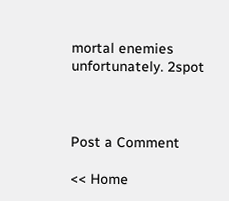mortal enemies unfortunately. 2spot



Post a Comment

<< Home